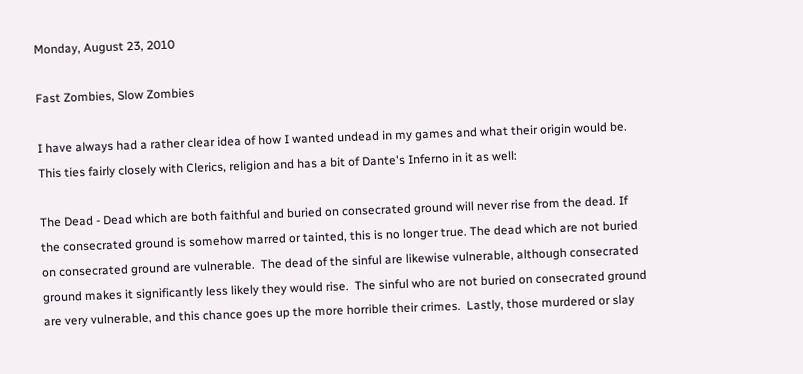Monday, August 23, 2010

Fast Zombies, Slow Zombies

I have always had a rather clear idea of how I wanted undead in my games and what their origin would be. This ties fairly closely with Clerics, religion and has a bit of Dante's Inferno in it as well:

The Dead - Dead which are both faithful and buried on consecrated ground will never rise from the dead. If the consecrated ground is somehow marred or tainted, this is no longer true. The dead which are not buried on consecrated ground are vulnerable.  The dead of the sinful are likewise vulnerable, although consecrated ground makes it significantly less likely they would rise.  The sinful who are not buried on consecrated ground are very vulnerable, and this chance goes up the more horrible their crimes.  Lastly, those murdered or slay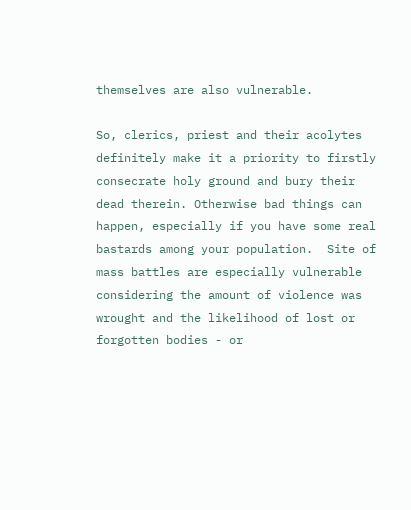themselves are also vulnerable.

So, clerics, priest and their acolytes definitely make it a priority to firstly consecrate holy ground and bury their dead therein. Otherwise bad things can happen, especially if you have some real bastards among your population.  Site of mass battles are especially vulnerable considering the amount of violence was wrought and the likelihood of lost or forgotten bodies - or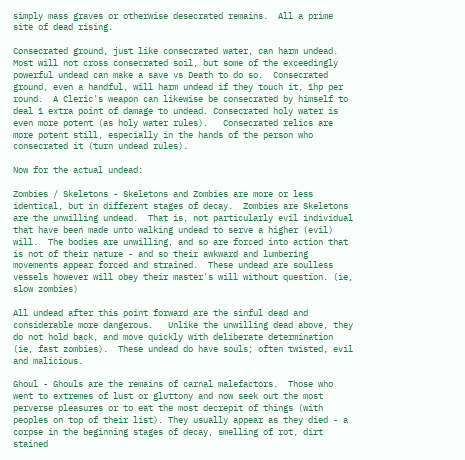simply mass graves or otherwise desecrated remains.  All a prime site of dead rising.

Consecrated ground, just like consecrated water, can harm undead.  Most will not cross consecrated soil, but some of the exceedingly powerful undead can make a save vs Death to do so.  Consecrated ground, even a handful, will harm undead if they touch it, 1hp per round.  A Cleric's weapon can likewise be consecrated by himself to deal 1 extra point of damage to undead. Consecrated holy water is even more potent (as holy water rules).   Consecrated relics are more potent still, especially in the hands of the person who consecrated it (turn undead rules).

Now for the actual undead:

Zombies / Skeletons - Skeletons and Zombies are more or less identical, but in different stages of decay.  Zombies are Skeletons are the unwilling undead.  That is, not particularly evil individual that have been made unto walking undead to serve a higher (evil) will.  The bodies are unwilling, and so are forced into action that is not of their nature - and so their awkward and lumbering movements appear forced and strained.  These undead are soulless vessels however will obey their master's will without question. (ie, slow zombies)

All undead after this point forward are the sinful dead and considerable more dangerous.   Unlike the unwilling dead above, they do not hold back, and move quickly with deliberate determination (ie, fast zombies).  These undead do have souls; often twisted, evil and malicious.

Ghoul - Ghouls are the remains of carnal malefactors.  Those who went to extremes of lust or gluttony and now seek out the most perverse pleasures or to eat the most decrepit of things (with peoples on top of their list). They usually appear as they died - a corpse in the beginning stages of decay, smelling of rot, dirt stained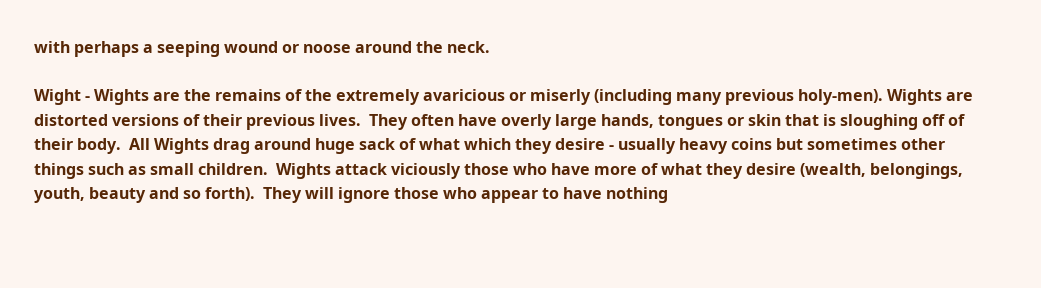with perhaps a seeping wound or noose around the neck.

Wight - Wights are the remains of the extremely avaricious or miserly (including many previous holy-men). Wights are distorted versions of their previous lives.  They often have overly large hands, tongues or skin that is sloughing off of their body.  All Wights drag around huge sack of what which they desire - usually heavy coins but sometimes other things such as small children.  Wights attack viciously those who have more of what they desire (wealth, belongings, youth, beauty and so forth).  They will ignore those who appear to have nothing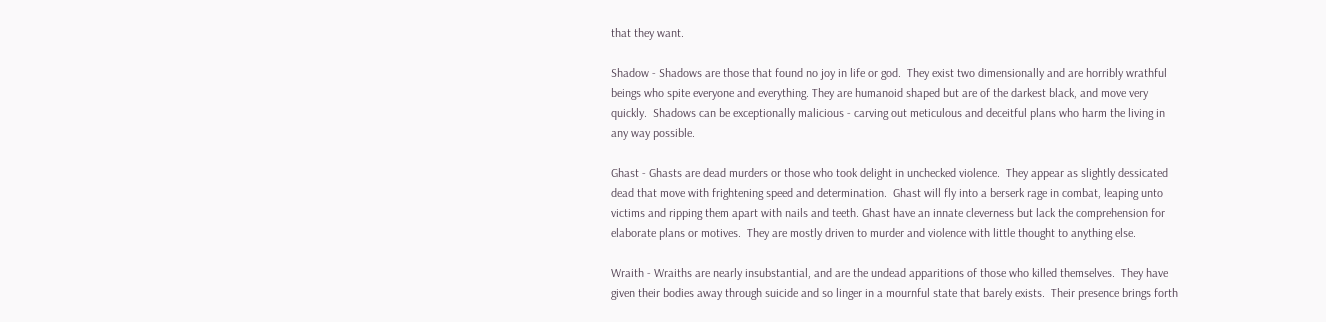that they want.

Shadow - Shadows are those that found no joy in life or god.  They exist two dimensionally and are horribly wrathful beings who spite everyone and everything. They are humanoid shaped but are of the darkest black, and move very quickly.  Shadows can be exceptionally malicious - carving out meticulous and deceitful plans who harm the living in any way possible.

Ghast - Ghasts are dead murders or those who took delight in unchecked violence.  They appear as slightly dessicated dead that move with frightening speed and determination.  Ghast will fly into a berserk rage in combat, leaping unto victims and ripping them apart with nails and teeth. Ghast have an innate cleverness but lack the comprehension for elaborate plans or motives.  They are mostly driven to murder and violence with little thought to anything else.

Wraith - Wraiths are nearly insubstantial, and are the undead apparitions of those who killed themselves.  They have given their bodies away through suicide and so linger in a mournful state that barely exists.  Their presence brings forth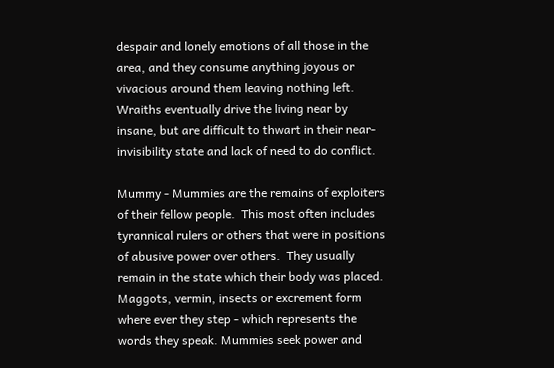despair and lonely emotions of all those in the area, and they consume anything joyous or vivacious around them leaving nothing left.  Wraiths eventually drive the living near by insane, but are difficult to thwart in their near-invisibility state and lack of need to do conflict.

Mummy - Mummies are the remains of exploiters of their fellow people.  This most often includes tyrannical rulers or others that were in positions of abusive power over others.  They usually remain in the state which their body was placed.  Maggots, vermin, insects or excrement form where ever they step - which represents the words they speak. Mummies seek power and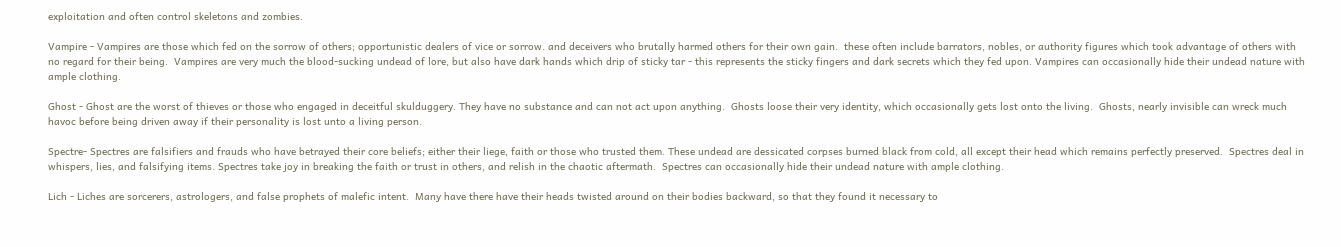exploitation and often control skeletons and zombies.

Vampire - Vampires are those which fed on the sorrow of others; opportunistic dealers of vice or sorrow. and deceivers who brutally harmed others for their own gain.  these often include barrators, nobles, or authority figures which took advantage of others with no regard for their being.  Vampires are very much the blood-sucking undead of lore, but also have dark hands which drip of sticky tar - this represents the sticky fingers and dark secrets which they fed upon. Vampires can occasionally hide their undead nature with ample clothing.

Ghost - Ghost are the worst of thieves or those who engaged in deceitful skulduggery. They have no substance and can not act upon anything.  Ghosts loose their very identity, which occasionally gets lost onto the living.  Ghosts, nearly invisible can wreck much havoc before being driven away if their personality is lost unto a living person.

Spectre- Spectres are falsifiers and frauds who have betrayed their core beliefs; either their liege, faith or those who trusted them. These undead are dessicated corpses burned black from cold, all except their head which remains perfectly preserved.  Spectres deal in whispers, lies, and falsifying items. Spectres take joy in breaking the faith or trust in others, and relish in the chaotic aftermath.  Spectres can occasionally hide their undead nature with ample clothing.

Lich - Liches are sorcerers, astrologers, and false prophets of malefic intent.  Many have there have their heads twisted around on their bodies backward, so that they found it necessary to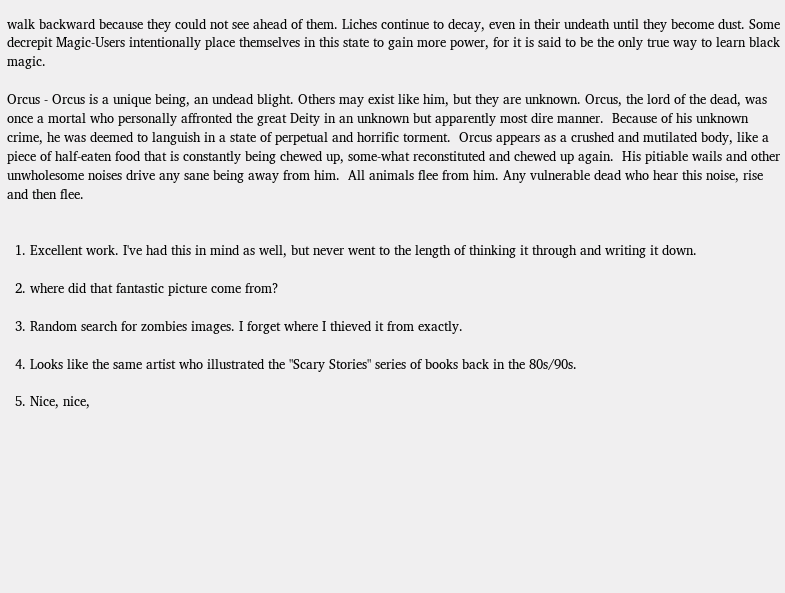walk backward because they could not see ahead of them. Liches continue to decay, even in their undeath until they become dust. Some decrepit Magic-Users intentionally place themselves in this state to gain more power, for it is said to be the only true way to learn black magic.

Orcus - Orcus is a unique being, an undead blight. Others may exist like him, but they are unknown. Orcus, the lord of the dead, was once a mortal who personally affronted the great Deity in an unknown but apparently most dire manner.  Because of his unknown crime, he was deemed to languish in a state of perpetual and horrific torment.  Orcus appears as a crushed and mutilated body, like a piece of half-eaten food that is constantly being chewed up, some-what reconstituted and chewed up again.  His pitiable wails and other unwholesome noises drive any sane being away from him.  All animals flee from him. Any vulnerable dead who hear this noise, rise and then flee.


  1. Excellent work. I've had this in mind as well, but never went to the length of thinking it through and writing it down.

  2. where did that fantastic picture come from?

  3. Random search for zombies images. I forget where I thieved it from exactly.

  4. Looks like the same artist who illustrated the "Scary Stories" series of books back in the 80s/90s.

  5. Nice, nice,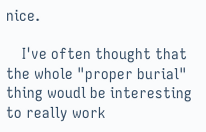nice.

    I've often thought that the whole "proper burial" thing woudl be interesting to really work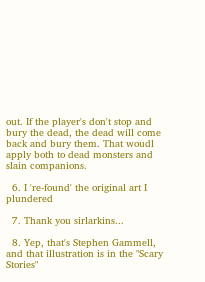out. If the player's don't stop and bury the dead, the dead will come back and bury them. That woudl apply both to dead monsters and slain companions.

  6. I 're-found' the original art I plundered

  7. Thank you sirlarkins...

  8. Yep, that's Stephen Gammell, and that illustration is in the "Scary Stories"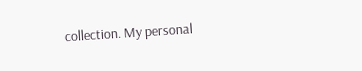collection. My personal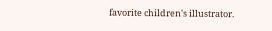favorite children's illustrator.